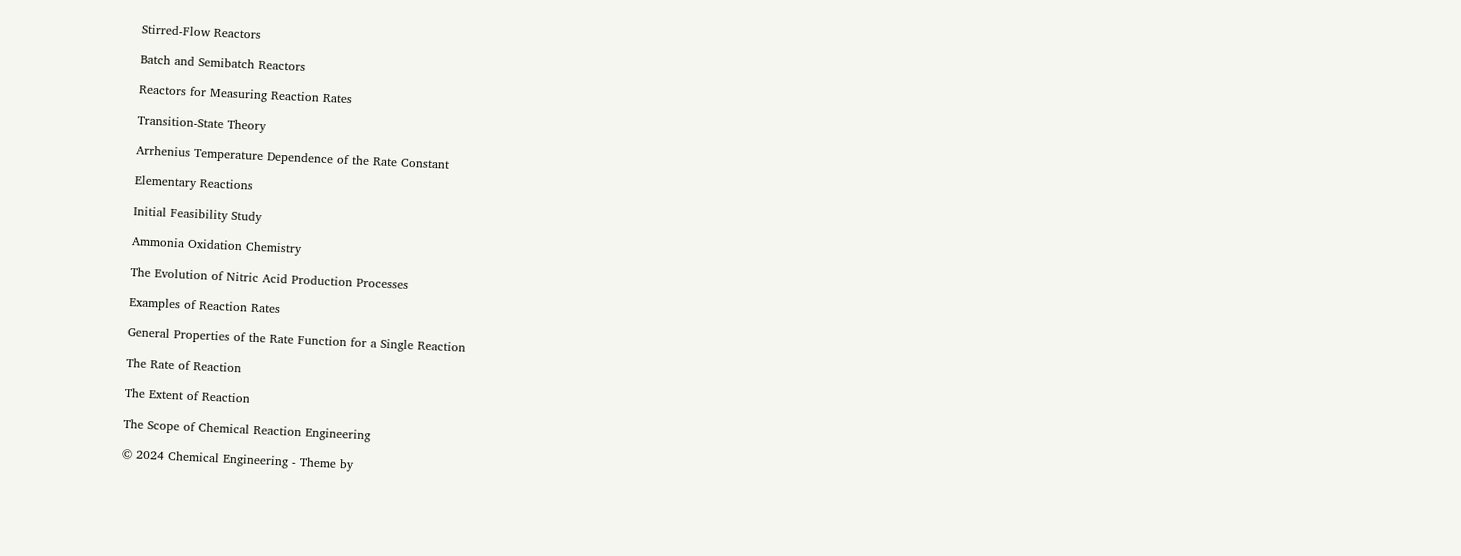Stirred-Flow Reactors

Batch and Semibatch Reactors

Reactors for Measuring Reaction Rates

Transition-State Theory

Arrhenius Temperature Dependence of the Rate Constant

Elementary Reactions

Initial Feasibility Study

Ammonia Oxidation Chemistry

The Evolution of Nitric Acid Production Processes

Examples of Reaction Rates

General Properties of the Rate Function for a Single Reaction

The Rate of Reaction

The Extent of Reaction

The Scope of Chemical Reaction Engineering

© 2024 Chemical Engineering - Theme by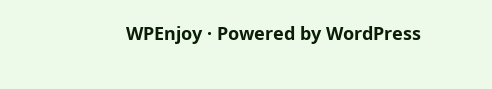WPEnjoy · Powered by WordPress